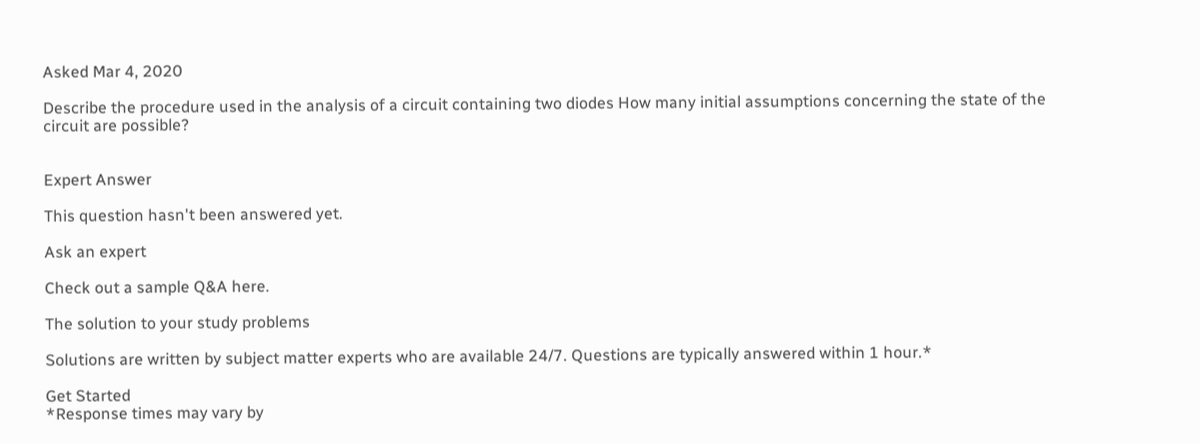Asked Mar 4, 2020

Describe the procedure used in the analysis of a circuit containing two diodes How many initial assumptions concerning the state of the circuit are possible?


Expert Answer

This question hasn't been answered yet.

Ask an expert

Check out a sample Q&A here.

The solution to your study problems

Solutions are written by subject matter experts who are available 24/7. Questions are typically answered within 1 hour.*

Get Started
*Response times may vary by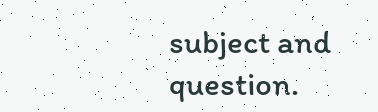subject and question.